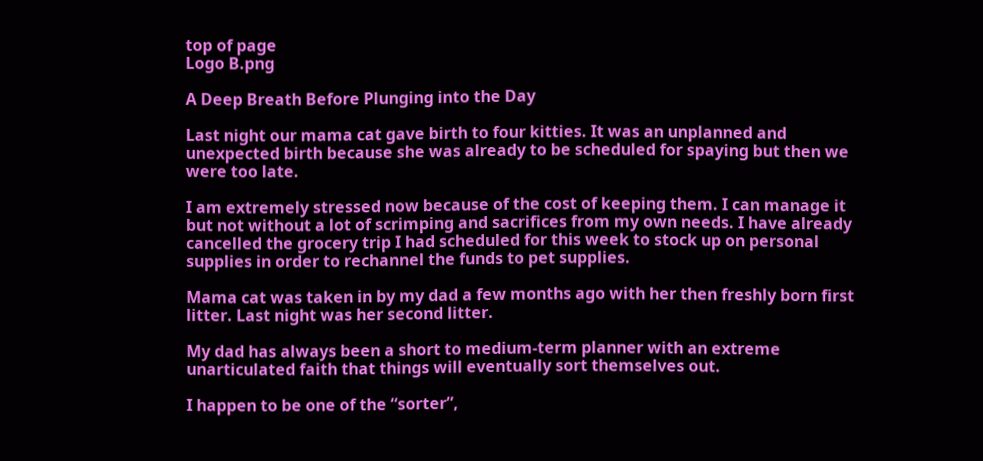top of page
Logo B.png

A Deep Breath Before Plunging into the Day

Last night our mama cat gave birth to four kitties. It was an unplanned and unexpected birth because she was already to be scheduled for spaying but then we were too late.

I am extremely stressed now because of the cost of keeping them. I can manage it but not without a lot of scrimping and sacrifices from my own needs. I have already cancelled the grocery trip I had scheduled for this week to stock up on personal supplies in order to rechannel the funds to pet supplies.

Mama cat was taken in by my dad a few months ago with her then freshly born first litter. Last night was her second litter.

My dad has always been a short to medium-term planner with an extreme unarticulated faith that things will eventually sort themselves out.

I happen to be one of the “sorter”,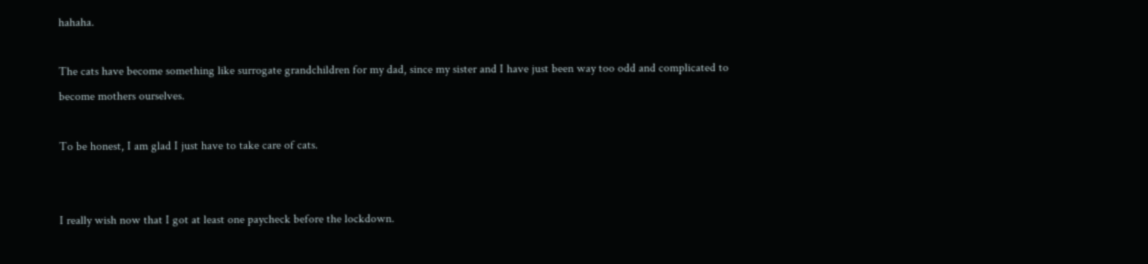hahaha.

The cats have become something like surrogate grandchildren for my dad, since my sister and I have just been way too odd and complicated to become mothers ourselves.

To be honest, I am glad I just have to take care of cats.


I really wish now that I got at least one paycheck before the lockdown.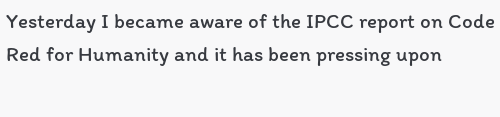Yesterday I became aware of the IPCC report on Code Red for Humanity and it has been pressing upon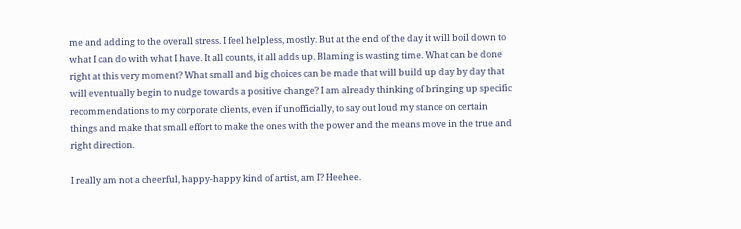me and adding to the overall stress. I feel helpless, mostly. But at the end of the day it will boil down to what I can do with what I have. It all counts, it all adds up. Blaming is wasting time. What can be done right at this very moment? What small and big choices can be made that will build up day by day that will eventually begin to nudge towards a positive change? I am already thinking of bringing up specific recommendations to my corporate clients, even if unofficially, to say out loud my stance on certain things and make that small effort to make the ones with the power and the means move in the true and right direction.

I really am not a cheerful, happy-happy kind of artist, am I? Heehee.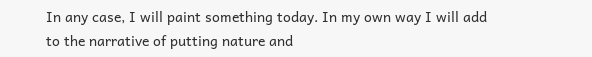In any case, I will paint something today. In my own way I will add to the narrative of putting nature and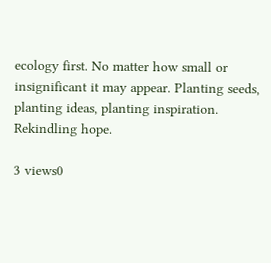ecology first. No matter how small or insignificant it may appear. Planting seeds, planting ideas, planting inspiration. Rekindling hope.

3 views0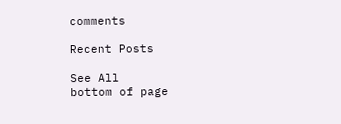comments

Recent Posts

See All
bottom of page